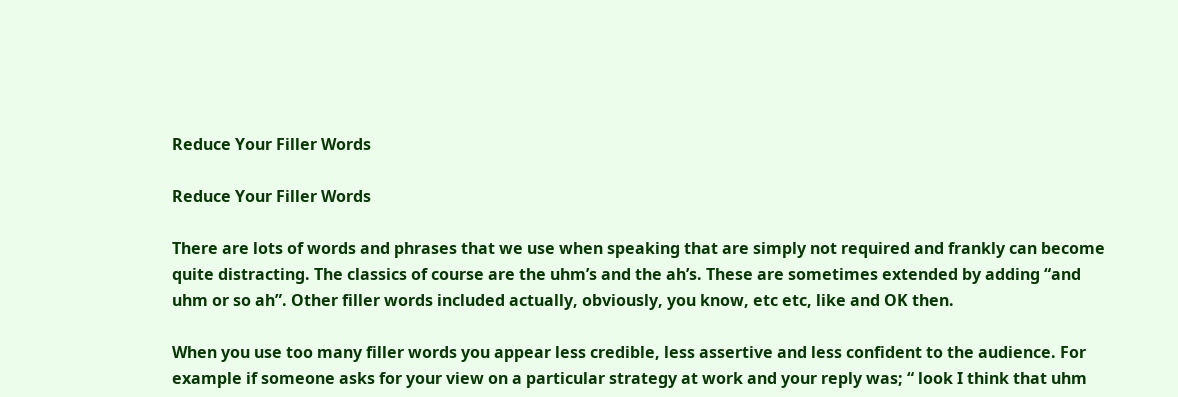Reduce Your Filler Words

Reduce Your Filler Words

There are lots of words and phrases that we use when speaking that are simply not required and frankly can become quite distracting. The classics of course are the uhm’s and the ah’s. These are sometimes extended by adding “and uhm or so ah”. Other filler words included actually, obviously, you know, etc etc, like and OK then.

When you use too many filler words you appear less credible, less assertive and less confident to the audience. For example if someone asks for your view on a particular strategy at work and your reply was; “ look I think that uhm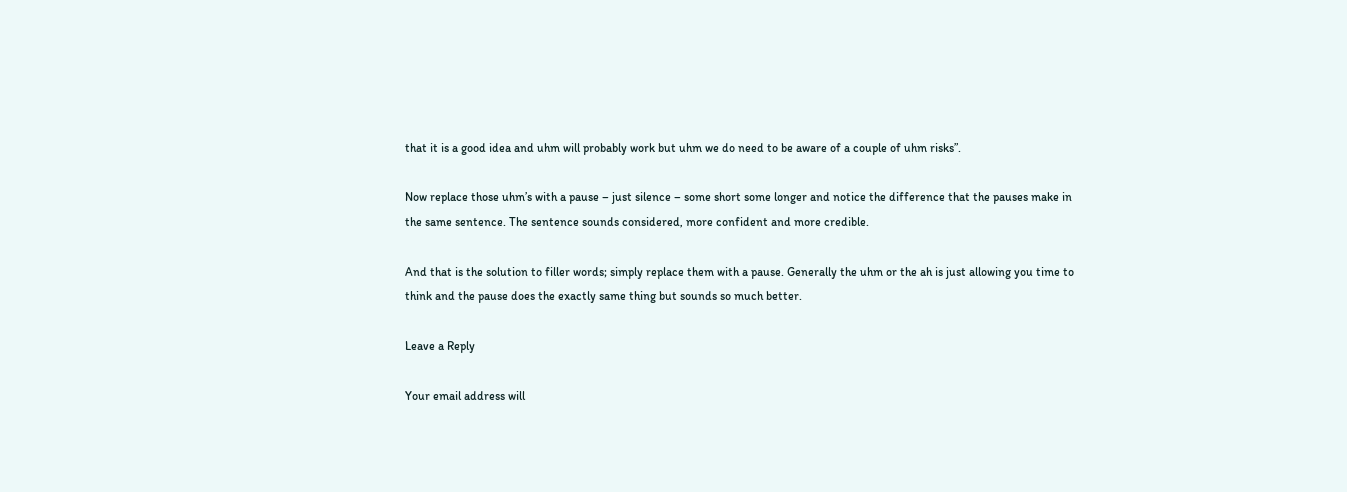that it is a good idea and uhm will probably work but uhm we do need to be aware of a couple of uhm risks”.

Now replace those uhm’s with a pause – just silence – some short some longer and notice the difference that the pauses make in the same sentence. The sentence sounds considered, more confident and more credible.

And that is the solution to filler words; simply replace them with a pause. Generally the uhm or the ah is just allowing you time to think and the pause does the exactly same thing but sounds so much better.

Leave a Reply

Your email address will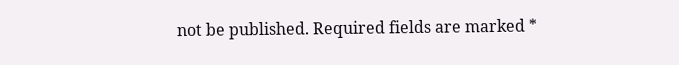not be published. Required fields are marked *